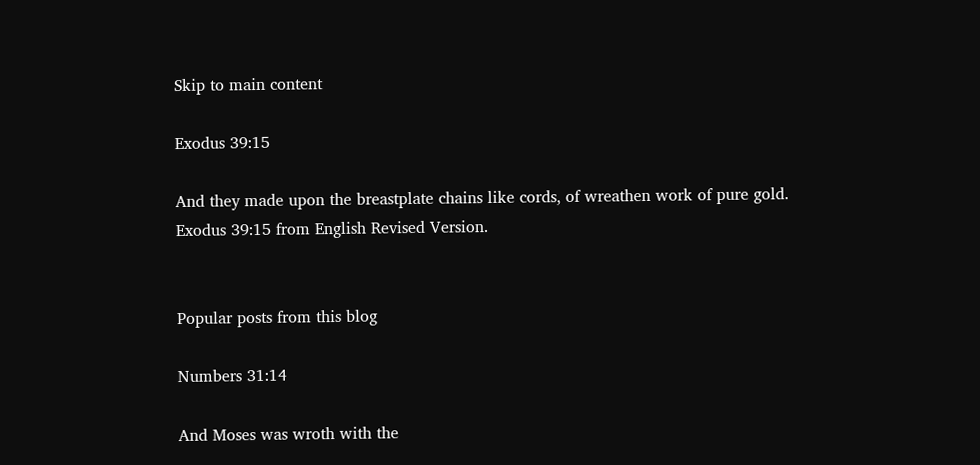Skip to main content

Exodus 39:15

And they made upon the breastplate chains like cords, of wreathen work of pure gold.
Exodus 39:15 from English Revised Version.


Popular posts from this blog

Numbers 31:14

And Moses was wroth with the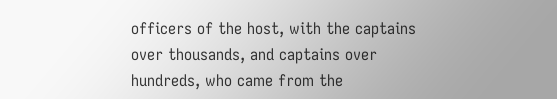officers of the host, with the captains over thousands, and captains over hundreds, who came from the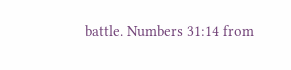battle. Numbers 31:14 from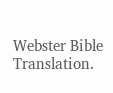Webster Bible Translation.